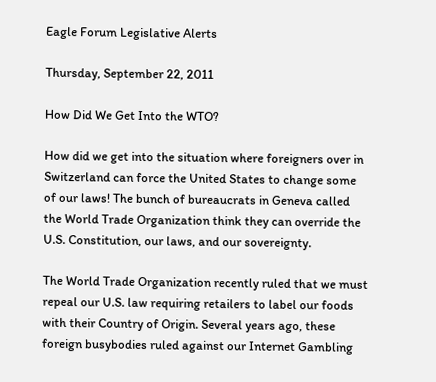Eagle Forum Legislative Alerts

Thursday, September 22, 2011

How Did We Get Into the WTO?

How did we get into the situation where foreigners over in Switzerland can force the United States to change some of our laws! The bunch of bureaucrats in Geneva called the World Trade Organization think they can override the U.S. Constitution, our laws, and our sovereignty.

The World Trade Organization recently ruled that we must repeal our U.S. law requiring retailers to label our foods with their Country of Origin. Several years ago, these foreign busybodies ruled against our Internet Gambling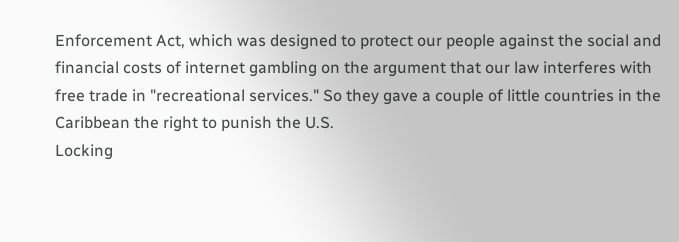Enforcement Act, which was designed to protect our people against the social and financial costs of internet gambling on the argument that our law interferes with free trade in "recreational services." So they gave a couple of little countries in the Caribbean the right to punish the U.S.
Locking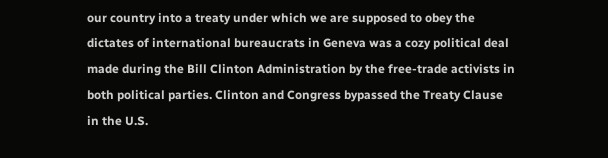our country into a treaty under which we are supposed to obey the dictates of international bureaucrats in Geneva was a cozy political deal made during the Bill Clinton Administration by the free-trade activists in both political parties. Clinton and Congress bypassed the Treaty Clause in the U.S.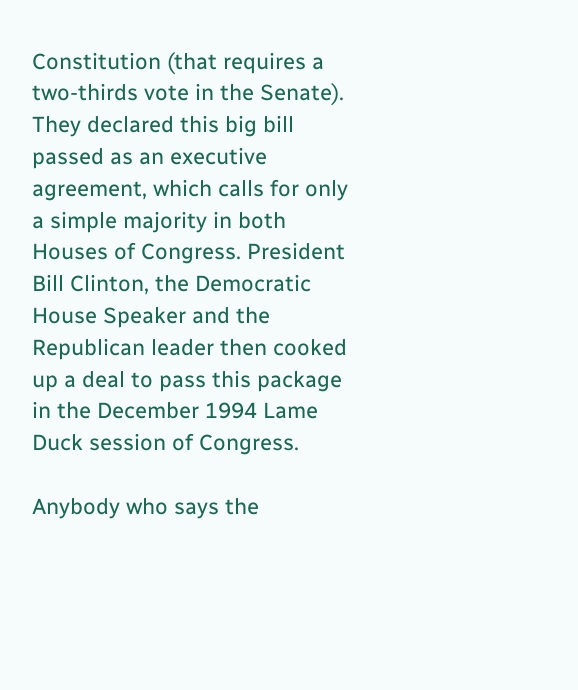Constitution (that requires a two-thirds vote in the Senate). They declared this big bill passed as an executive agreement, which calls for only a simple majority in both Houses of Congress. President Bill Clinton, the Democratic House Speaker and the Republican leader then cooked up a deal to pass this package in the December 1994 Lame Duck session of Congress.

Anybody who says the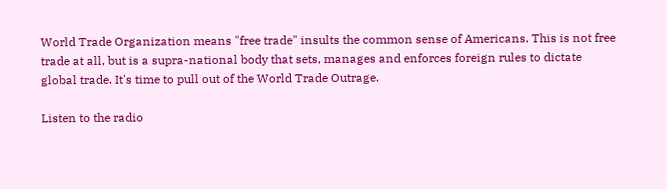World Trade Organization means "free trade" insults the common sense of Americans. This is not free trade at all, but is a supra-national body that sets, manages and enforces foreign rules to dictate global trade. It's time to pull out of the World Trade Outrage.

Listen to the radio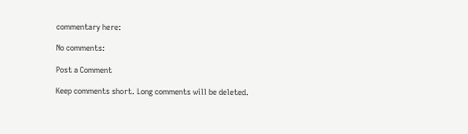commentary here:

No comments:

Post a Comment

Keep comments short. Long comments will be deleted.